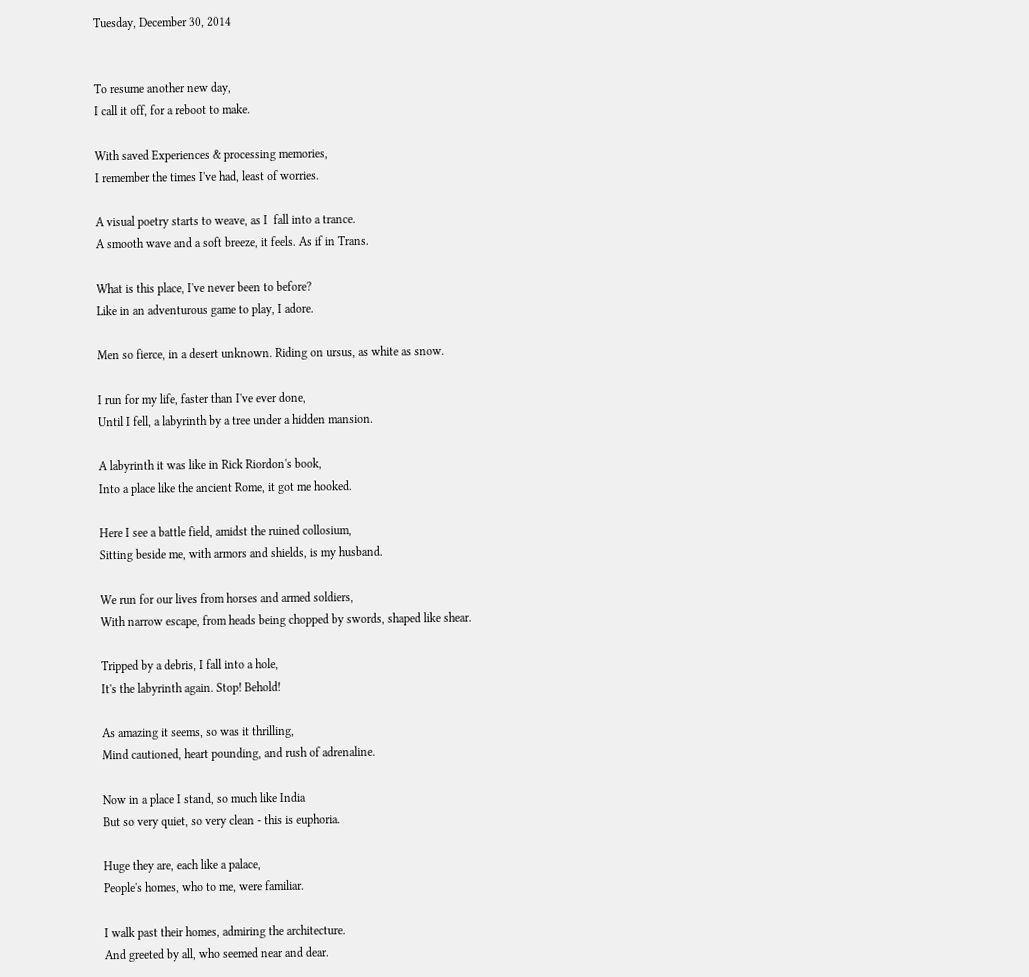Tuesday, December 30, 2014


To resume another new day,
I call it off, for a reboot to make.

With saved Experiences & processing memories,
I remember the times I've had, least of worries.

A visual poetry starts to weave, as I  fall into a trance.
A smooth wave and a soft breeze, it feels. As if in Trans.

What is this place, I've never been to before?
Like in an adventurous game to play, I adore.

Men so fierce, in a desert unknown. Riding on ursus, as white as snow.

I run for my life, faster than I've ever done,
Until I fell, a labyrinth by a tree under a hidden mansion.

A labyrinth it was like in Rick Riordon's book,
Into a place like the ancient Rome, it got me hooked.

Here I see a battle field, amidst the ruined collosium,
Sitting beside me, with armors and shields, is my husband.

We run for our lives from horses and armed soldiers,
With narrow escape, from heads being chopped by swords, shaped like shear.

Tripped by a debris, I fall into a hole,
It's the labyrinth again. Stop! Behold!

As amazing it seems, so was it thrilling,
Mind cautioned, heart pounding, and rush of adrenaline.

Now in a place I stand, so much like India
But so very quiet, so very clean - this is euphoria.

Huge they are, each like a palace,
People's homes, who to me, were familiar.

I walk past their homes, admiring the architecture.
And greeted by all, who seemed near and dear.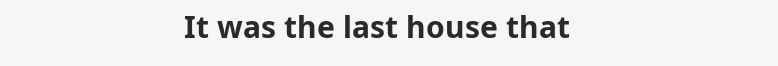It was the last house that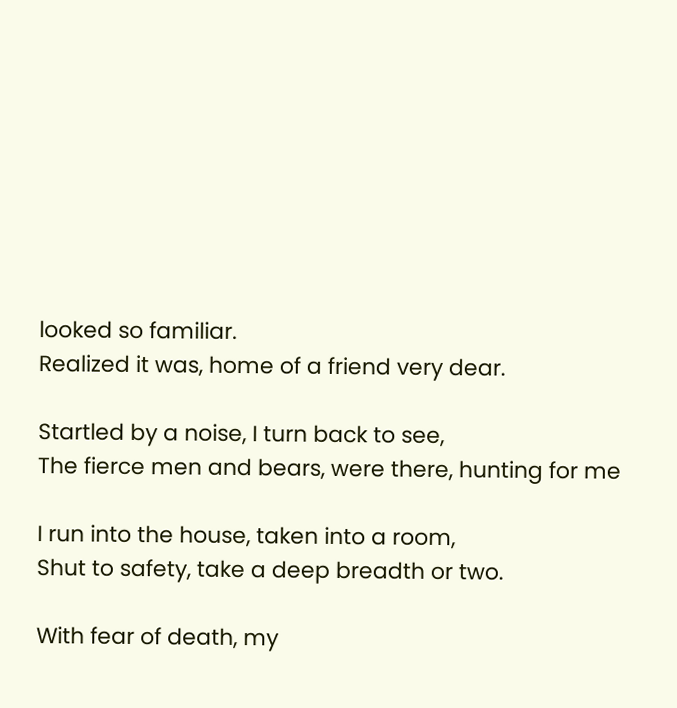looked so familiar.
Realized it was, home of a friend very dear.

Startled by a noise, I turn back to see,
The fierce men and bears, were there, hunting for me

I run into the house, taken into a room,
Shut to safety, take a deep breadth or two.

With fear of death, my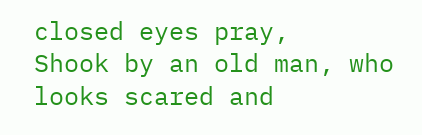closed eyes pray,
Shook by an old man, who looks scared and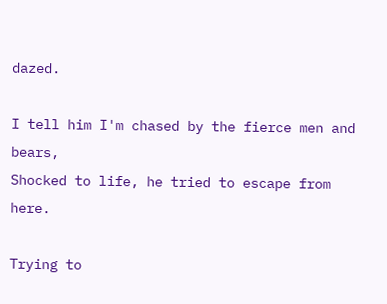dazed.

I tell him I'm chased by the fierce men and bears,
Shocked to life, he tried to escape from here.

Trying to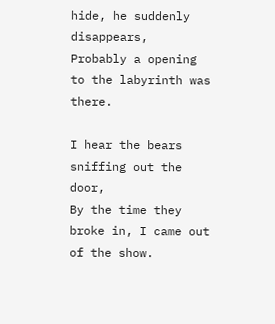hide, he suddenly disappears,
Probably a opening to the labyrinth was there.

I hear the bears sniffing out the door,
By the time they broke in, I came out of the show.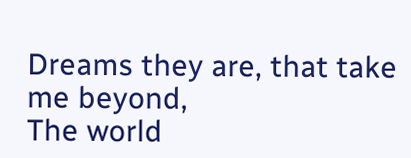Dreams they are, that take me beyond,
The world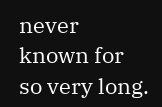never known for so very long.